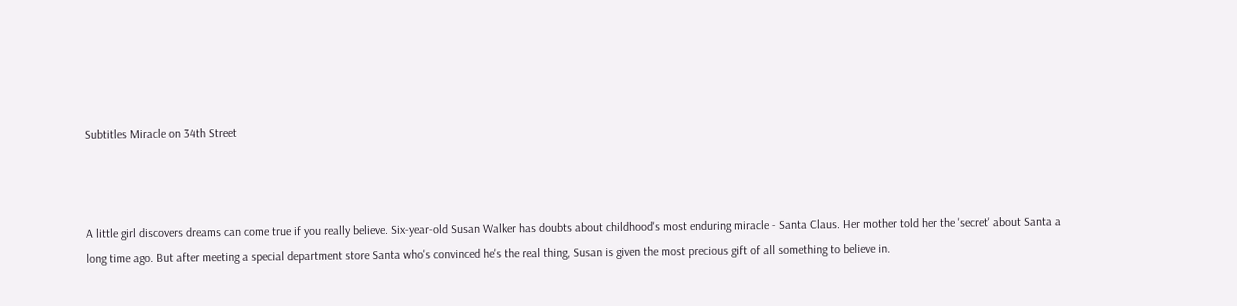Subtitles Miracle on 34th Street



A little girl discovers dreams can come true if you really believe. Six-year-old Susan Walker has doubts about childhood's most enduring miracle - Santa Claus. Her mother told her the 'secret' about Santa a long time ago. But after meeting a special department store Santa who's convinced he's the real thing, Susan is given the most precious gift of all something to believe in.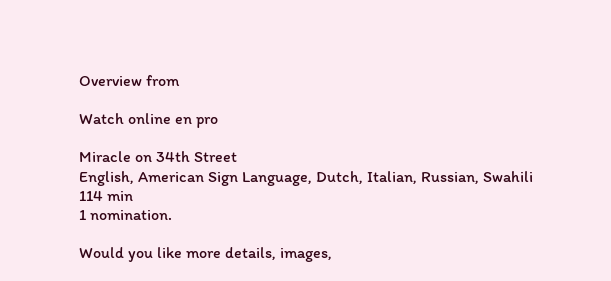Overview from

Watch online en pro

Miracle on 34th Street
English, American Sign Language, Dutch, Italian, Russian, Swahili
114 min
1 nomination.

Would you like more details, images,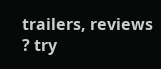trailers, reviews ? try